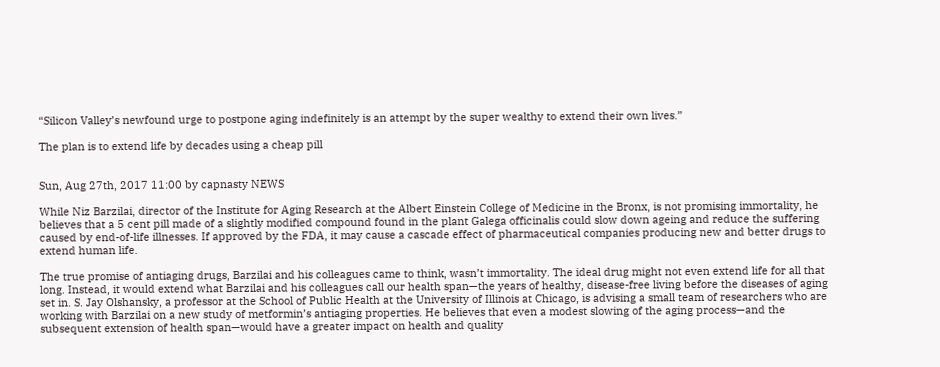“Silicon Valley’s newfound urge to postpone aging indefinitely is an attempt by the super wealthy to extend their own lives.”

The plan is to extend life by decades using a cheap pill


Sun, Aug 27th, 2017 11:00 by capnasty NEWS

While Niz Barzilai, director of the Institute for Aging Research at the Albert Einstein College of Medicine in the Bronx, is not promising immortality, he believes that a 5 cent pill made of a slightly modified compound found in the plant Galega officinalis could slow down ageing and reduce the suffering caused by end-of-life illnesses. If approved by the FDA, it may cause a cascade effect of pharmaceutical companies producing new and better drugs to extend human life.

The true promise of antiaging drugs, Barzilai and his colleagues came to think, wasn’t immortality. The ideal drug might not even extend life for all that long. Instead, it would extend what Barzilai and his colleagues call our health span—the years of healthy, disease-free living before the diseases of aging set in. S. Jay Olshansky, a professor at the School of Public Health at the University of Illinois at Chicago, is advising a small team of researchers who are working with Barzilai on a new study of metformin’s antiaging properties. He believes that even a modest slowing of the aging process—and the subsequent extension of health span—would have a greater impact on health and quality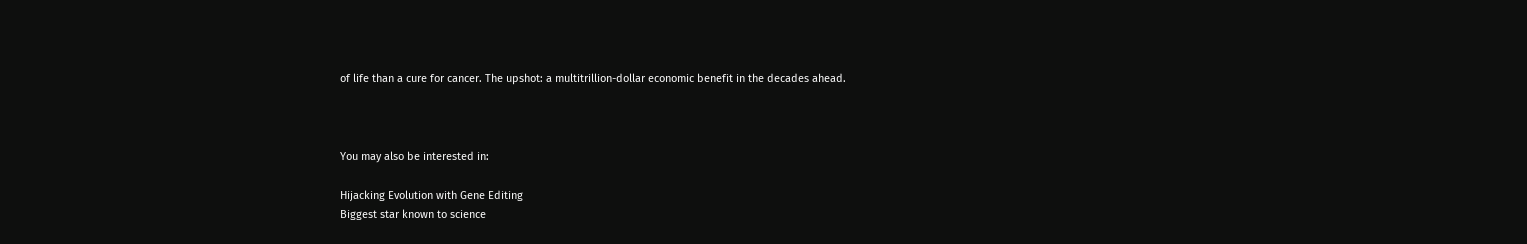of life than a cure for cancer. The upshot: a multitrillion-dollar economic benefit in the decades ahead.



You may also be interested in:

Hijacking Evolution with Gene Editing
Biggest star known to science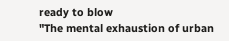ready to blow
"The mental exhaustion of urban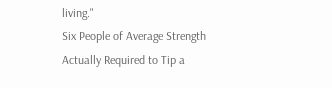living."
Six People of Average Strength Actually Required to Tip a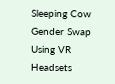Sleeping Cow
Gender Swap Using VR Headsets